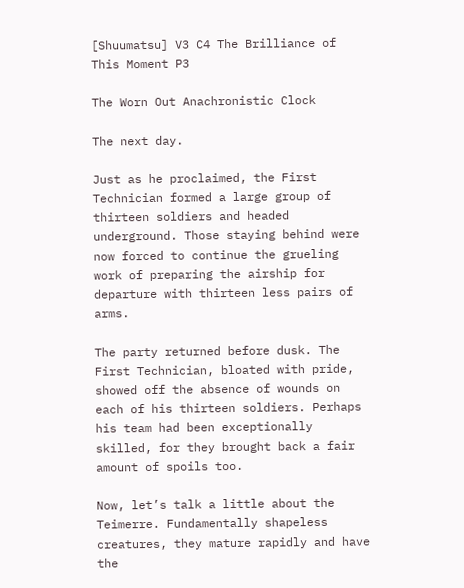[Shuumatsu] V3 C4 The Brilliance of This Moment P3

The Worn Out Anachronistic Clock

The next day.

Just as he proclaimed, the First Technician formed a large group of thirteen soldiers and headed underground. Those staying behind were now forced to continue the grueling work of preparing the airship for departure with thirteen less pairs of arms.

The party returned before dusk. The First Technician, bloated with pride, showed off the absence of wounds on each of his thirteen soldiers. Perhaps his team had been exceptionally skilled, for they brought back a fair amount of spoils too.

Now, let’s talk a little about the Teimerre. Fundamentally shapeless creatures, they mature rapidly and have the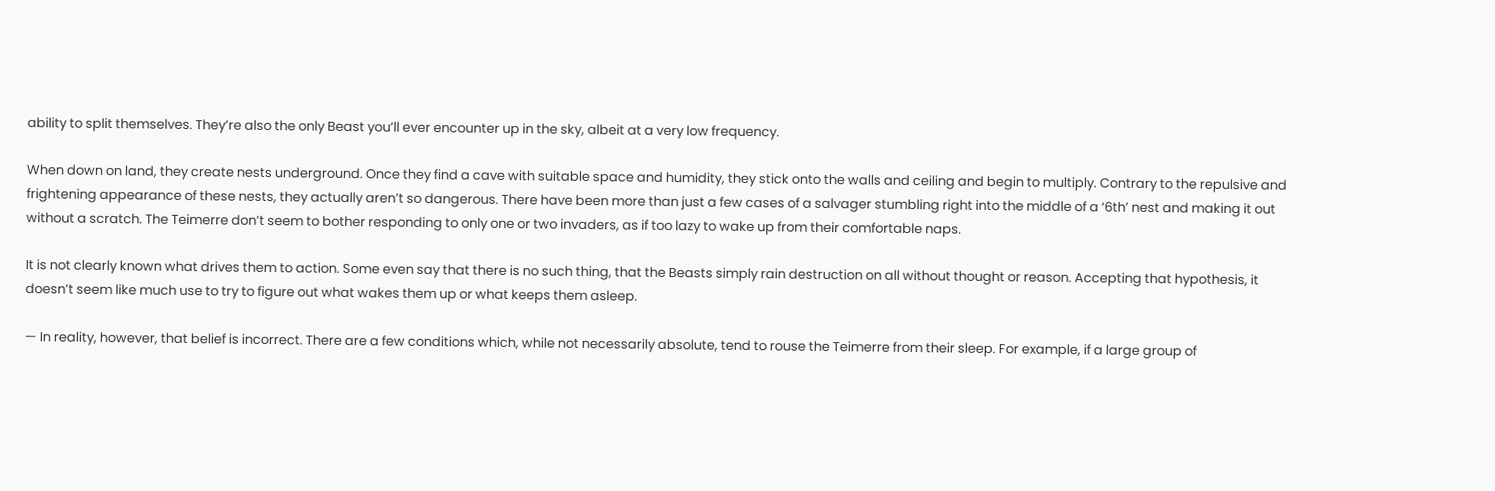ability to split themselves. They’re also the only Beast you’ll ever encounter up in the sky, albeit at a very low frequency.

When down on land, they create nests underground. Once they find a cave with suitable space and humidity, they stick onto the walls and ceiling and begin to multiply. Contrary to the repulsive and frightening appearance of these nests, they actually aren’t so dangerous. There have been more than just a few cases of a salvager stumbling right into the middle of a ‘6th’ nest and making it out without a scratch. The Teimerre don’t seem to bother responding to only one or two invaders, as if too lazy to wake up from their comfortable naps.

It is not clearly known what drives them to action. Some even say that there is no such thing, that the Beasts simply rain destruction on all without thought or reason. Accepting that hypothesis, it doesn’t seem like much use to try to figure out what wakes them up or what keeps them asleep.

— In reality, however, that belief is incorrect. There are a few conditions which, while not necessarily absolute, tend to rouse the Teimerre from their sleep. For example, if a large group of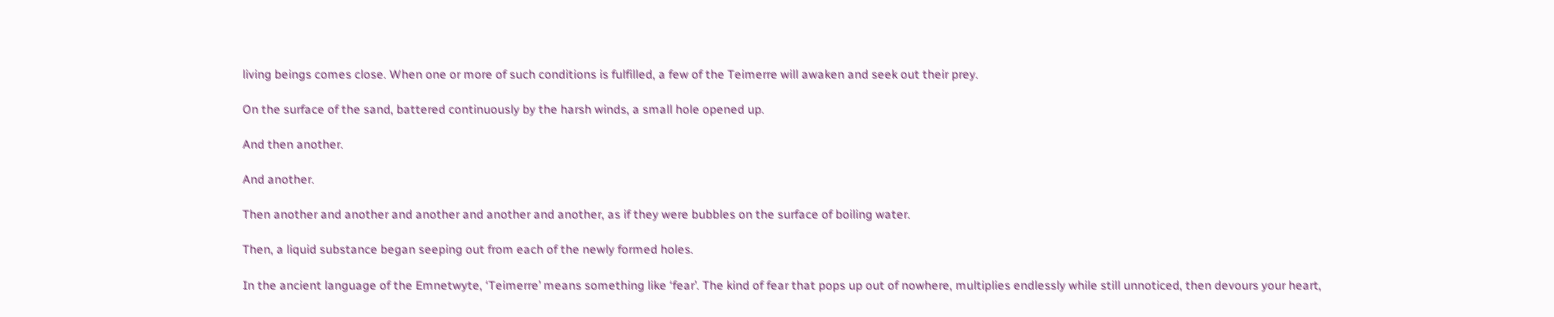living beings comes close. When one or more of such conditions is fulfilled, a few of the Teimerre will awaken and seek out their prey.

On the surface of the sand, battered continuously by the harsh winds, a small hole opened up.

And then another.

And another.

Then another and another and another and another and another, as if they were bubbles on the surface of boiling water.

Then, a liquid substance began seeping out from each of the newly formed holes.

In the ancient language of the Emnetwyte, ‘Teimerre’ means something like ‘fear’. The kind of fear that pops up out of nowhere, multiplies endlessly while still unnoticed, then devours your heart,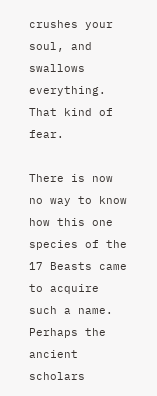crushes your soul, and swallows everything. That kind of fear.

There is now no way to know how this one species of the 17 Beasts came to acquire such a name. Perhaps the ancient scholars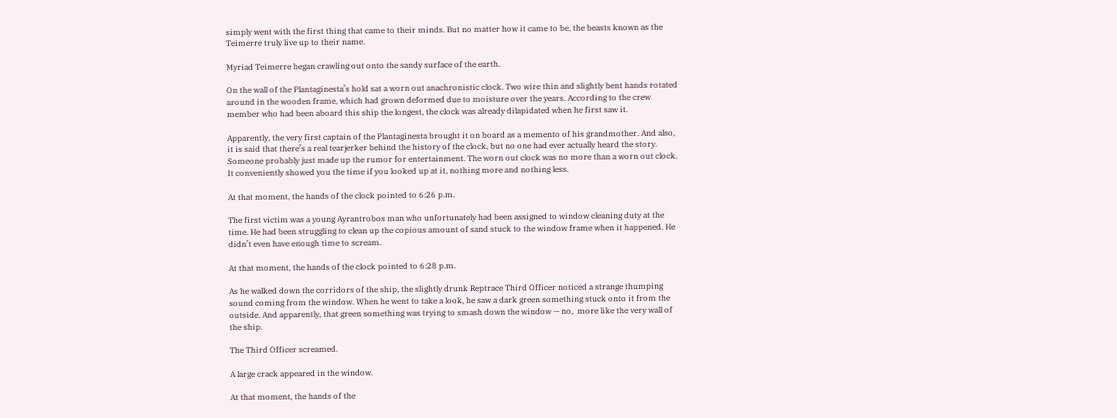simply went with the first thing that came to their minds. But no matter how it came to be, the beasts known as the Teimerre truly live up to their name.

Myriad Teimerre began crawling out onto the sandy surface of the earth.

On the wall of the Plantaginesta’s hold sat a worn out anachronistic clock. Two wire thin and slightly bent hands rotated around in the wooden frame, which had grown deformed due to moisture over the years. According to the crew member who had been aboard this ship the longest, the clock was already dilapidated when he first saw it.

Apparently, the very first captain of the Plantaginesta brought it on board as a memento of his grandmother. And also, it is said that there’s a real tearjerker behind the history of the clock, but no one had ever actually heard the story. Someone probably just made up the rumor for entertainment. The worn out clock was no more than a worn out clock. It conveniently showed you the time if you looked up at it, nothing more and nothing less.

At that moment, the hands of the clock pointed to 6:26 p.m.

The first victim was a young Ayrantrobos man who unfortunately had been assigned to window cleaning duty at the time. He had been struggling to clean up the copious amount of sand stuck to the window frame when it happened. He didn’t even have enough time to scream.

At that moment, the hands of the clock pointed to 6:28 p.m.

As he walked down the corridors of the ship, the slightly drunk Reptrace Third Officer noticed a strange thumping sound coming from the window. When he went to take a look, he saw a dark green something stuck onto it from the outside. And apparently, that green something was trying to smash down the window — no,  more like the very wall of the ship.

The Third Officer screamed.

A large crack appeared in the window.

At that moment, the hands of the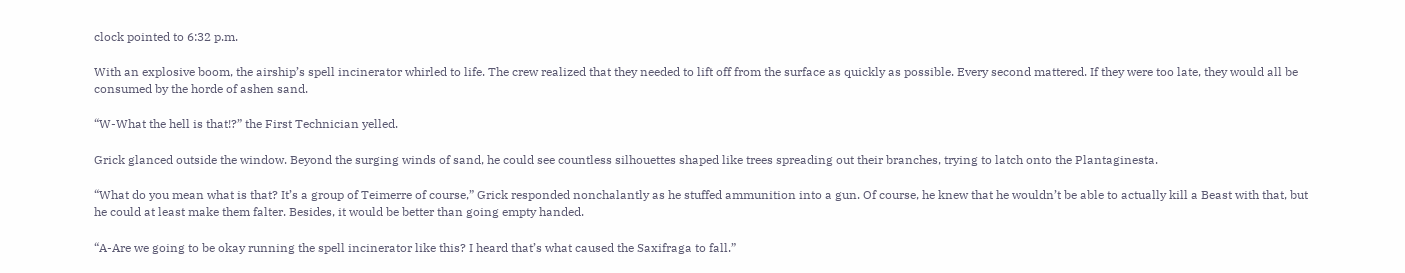clock pointed to 6:32 p.m.

With an explosive boom, the airship’s spell incinerator whirled to life. The crew realized that they needed to lift off from the surface as quickly as possible. Every second mattered. If they were too late, they would all be consumed by the horde of ashen sand.

“W-What the hell is that!?” the First Technician yelled.

Grick glanced outside the window. Beyond the surging winds of sand, he could see countless silhouettes shaped like trees spreading out their branches, trying to latch onto the Plantaginesta.

“What do you mean what is that? It’s a group of Teimerre of course,” Grick responded nonchalantly as he stuffed ammunition into a gun. Of course, he knew that he wouldn’t be able to actually kill a Beast with that, but he could at least make them falter. Besides, it would be better than going empty handed.

“A-Are we going to be okay running the spell incinerator like this? I heard that’s what caused the Saxifraga to fall.”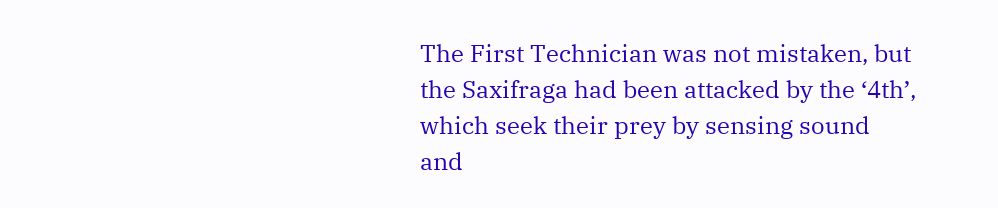The First Technician was not mistaken, but the Saxifraga had been attacked by the ‘4th’, which seek their prey by sensing sound and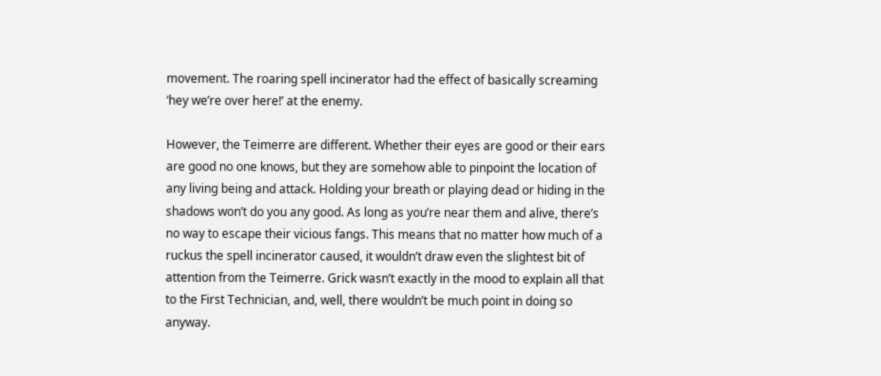movement. The roaring spell incinerator had the effect of basically screaming ‘hey we’re over here!’ at the enemy.

However, the Teimerre are different. Whether their eyes are good or their ears are good no one knows, but they are somehow able to pinpoint the location of any living being and attack. Holding your breath or playing dead or hiding in the shadows won’t do you any good. As long as you’re near them and alive, there’s no way to escape their vicious fangs. This means that no matter how much of a ruckus the spell incinerator caused, it wouldn’t draw even the slightest bit of attention from the Teimerre. Grick wasn’t exactly in the mood to explain all that to the First Technician, and, well, there wouldn’t be much point in doing so anyway.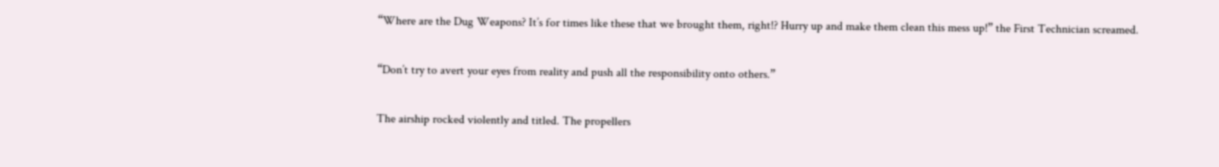“Where are the Dug Weapons? It’s for times like these that we brought them, right!? Hurry up and make them clean this mess up!” the First Technician screamed.

“Don’t try to avert your eyes from reality and push all the responsibility onto others.”

The airship rocked violently and titled. The propellers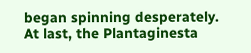began spinning desperately. At last, the Plantaginesta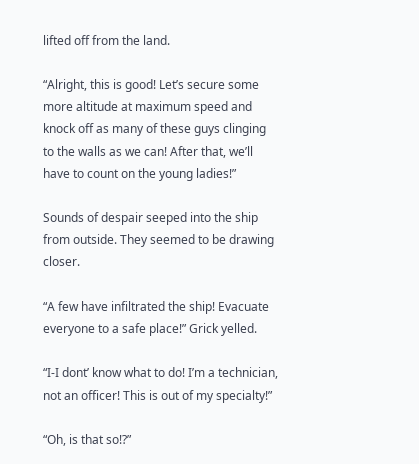lifted off from the land.

“Alright, this is good! Let’s secure some more altitude at maximum speed and knock off as many of these guys clinging to the walls as we can! After that, we’ll have to count on the young ladies!”

Sounds of despair seeped into the ship from outside. They seemed to be drawing closer.

“A few have infiltrated the ship! Evacuate everyone to a safe place!” Grick yelled.

“I-I dont’ know what to do! I’m a technician, not an officer! This is out of my specialty!”

“Oh, is that so!?”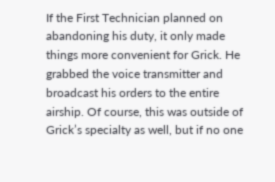If the First Technician planned on abandoning his duty, it only made things more convenient for Grick. He grabbed the voice transmitter and broadcast his orders to the entire airship. Of course, this was outside of Grick’s specialty as well, but if no one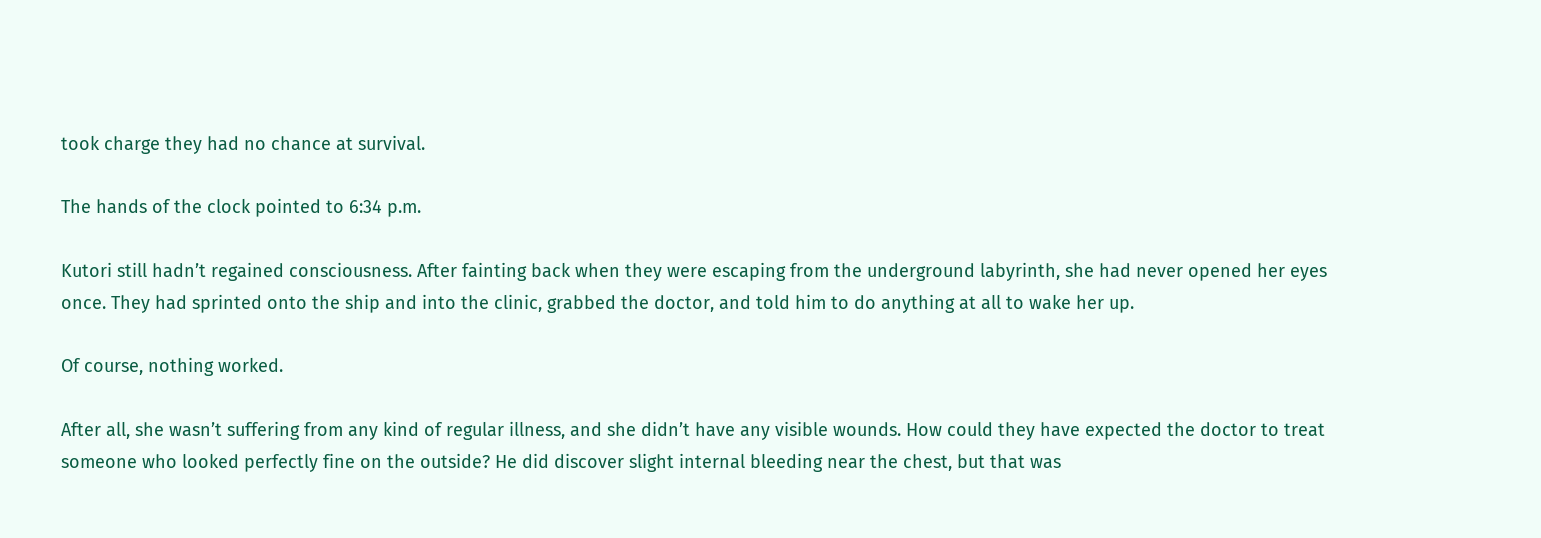took charge they had no chance at survival.

The hands of the clock pointed to 6:34 p.m.

Kutori still hadn’t regained consciousness. After fainting back when they were escaping from the underground labyrinth, she had never opened her eyes once. They had sprinted onto the ship and into the clinic, grabbed the doctor, and told him to do anything at all to wake her up.

Of course, nothing worked.

After all, she wasn’t suffering from any kind of regular illness, and she didn’t have any visible wounds. How could they have expected the doctor to treat someone who looked perfectly fine on the outside? He did discover slight internal bleeding near the chest, but that was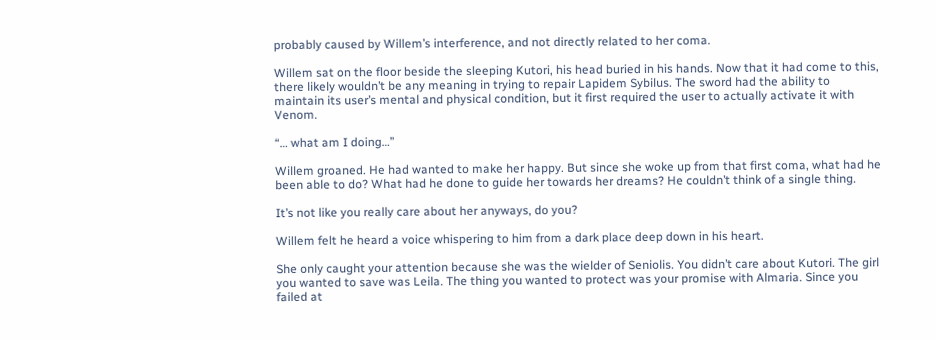probably caused by Willem’s interference, and not directly related to her coma.

Willem sat on the floor beside the sleeping Kutori, his head buried in his hands. Now that it had come to this, there likely wouldn’t be any meaning in trying to repair Lapidem Sybilus. The sword had the ability to maintain its user’s mental and physical condition, but it first required the user to actually activate it with Venom.

“… what am I doing…”

Willem groaned. He had wanted to make her happy. But since she woke up from that first coma, what had he been able to do? What had he done to guide her towards her dreams? He couldn’t think of a single thing.

It’s not like you really care about her anyways, do you?

Willem felt he heard a voice whispering to him from a dark place deep down in his heart.

She only caught your attention because she was the wielder of Seniolis. You didn’t care about Kutori. The girl you wanted to save was Leila. The thing you wanted to protect was your promise with Almaria. Since you failed at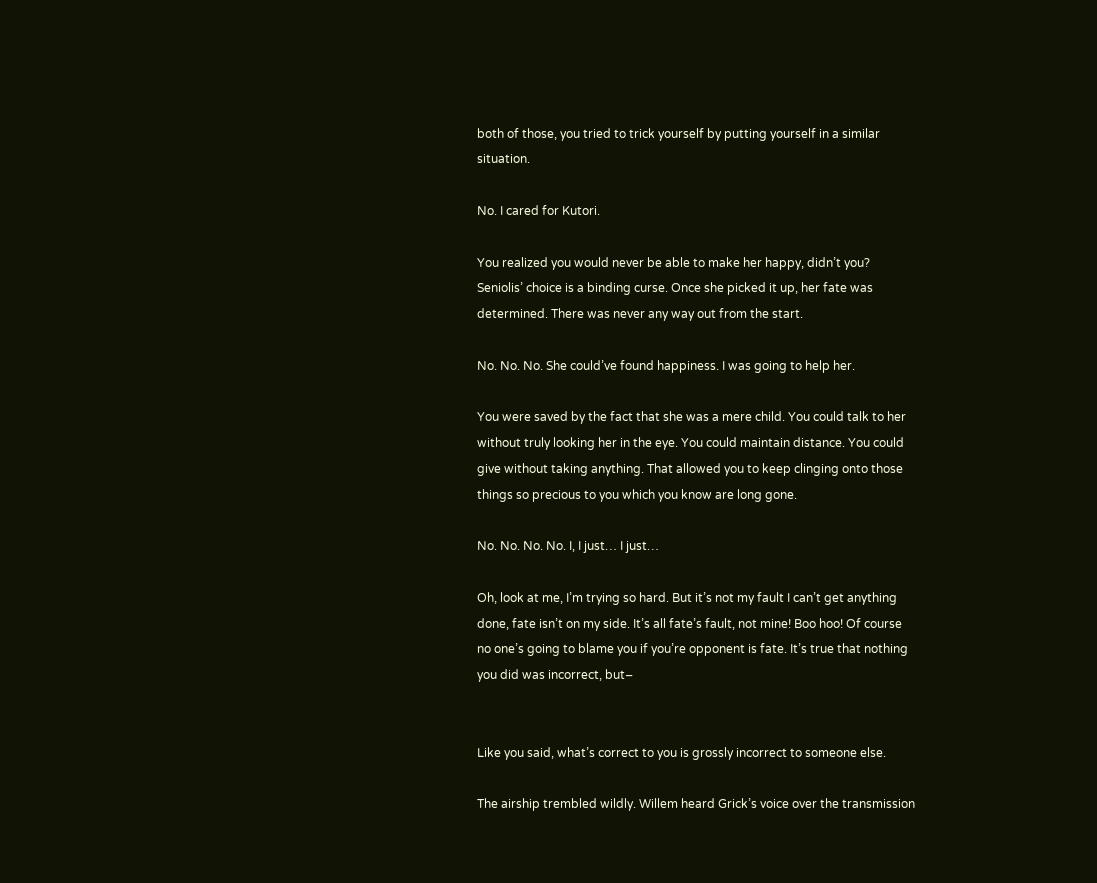both of those, you tried to trick yourself by putting yourself in a similar situation.

No. I cared for Kutori.

You realized you would never be able to make her happy, didn’t you? Seniolis’ choice is a binding curse. Once she picked it up, her fate was determined. There was never any way out from the start.

No. No. No. She could’ve found happiness. I was going to help her.

You were saved by the fact that she was a mere child. You could talk to her without truly looking her in the eye. You could maintain distance. You could give without taking anything. That allowed you to keep clinging onto those things so precious to you which you know are long gone.

No. No. No. No. I, I just… I just…

Oh, look at me, I’m trying so hard. But it’s not my fault I can’t get anything done, fate isn’t on my side. It’s all fate’s fault, not mine! Boo hoo! Of course no one’s going to blame you if you’re opponent is fate. It’s true that nothing you did was incorrect, but–


Like you said, what’s correct to you is grossly incorrect to someone else.

The airship trembled wildly. Willem heard Grick’s voice over the transmission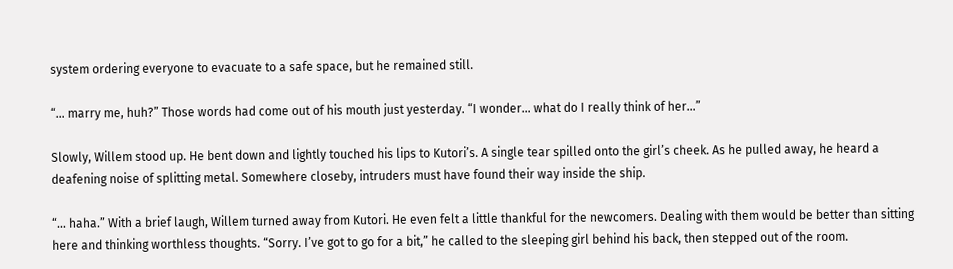system ordering everyone to evacuate to a safe space, but he remained still.

“… marry me, huh?” Those words had come out of his mouth just yesterday. “I wonder… what do I really think of her…”

Slowly, Willem stood up. He bent down and lightly touched his lips to Kutori’s. A single tear spilled onto the girl’s cheek. As he pulled away, he heard a deafening noise of splitting metal. Somewhere closeby, intruders must have found their way inside the ship.

“… haha.” With a brief laugh, Willem turned away from Kutori. He even felt a little thankful for the newcomers. Dealing with them would be better than sitting here and thinking worthless thoughts. “Sorry. I’ve got to go for a bit,” he called to the sleeping girl behind his back, then stepped out of the room.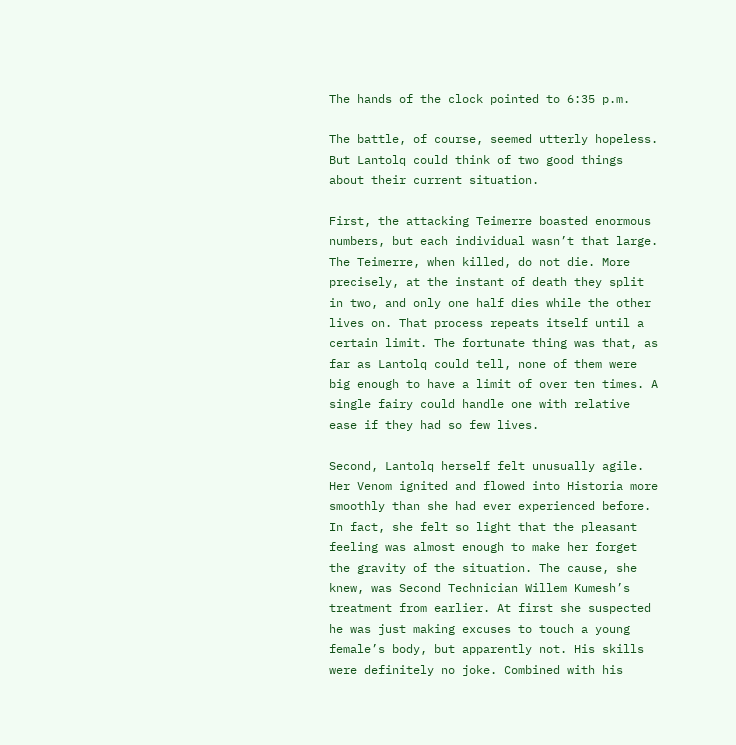The hands of the clock pointed to 6:35 p.m.

The battle, of course, seemed utterly hopeless. But Lantolq could think of two good things about their current situation.

First, the attacking Teimerre boasted enormous numbers, but each individual wasn’t that large. The Teimerre, when killed, do not die. More precisely, at the instant of death they split in two, and only one half dies while the other lives on. That process repeats itself until a certain limit. The fortunate thing was that, as far as Lantolq could tell, none of them were big enough to have a limit of over ten times. A single fairy could handle one with relative ease if they had so few lives.

Second, Lantolq herself felt unusually agile. Her Venom ignited and flowed into Historia more smoothly than she had ever experienced before. In fact, she felt so light that the pleasant feeling was almost enough to make her forget the gravity of the situation. The cause, she knew, was Second Technician Willem Kumesh’s treatment from earlier. At first she suspected he was just making excuses to touch a young female’s body, but apparently not. His skills were definitely no joke. Combined with his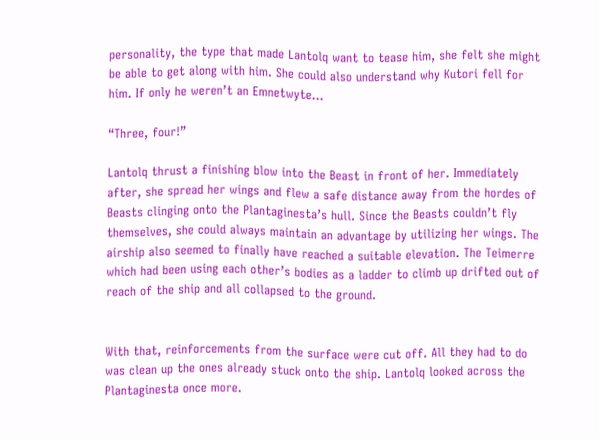personality, the type that made Lantolq want to tease him, she felt she might be able to get along with him. She could also understand why Kutori fell for him. If only he weren’t an Emnetwyte…

“Three, four!”

Lantolq thrust a finishing blow into the Beast in front of her. Immediately after, she spread her wings and flew a safe distance away from the hordes of Beasts clinging onto the Plantaginesta’s hull. Since the Beasts couldn’t fly themselves, she could always maintain an advantage by utilizing her wings. The airship also seemed to finally have reached a suitable elevation. The Teimerre which had been using each other’s bodies as a ladder to climb up drifted out of reach of the ship and all collapsed to the ground.


With that, reinforcements from the surface were cut off. All they had to do was clean up the ones already stuck onto the ship. Lantolq looked across the Plantaginesta once more.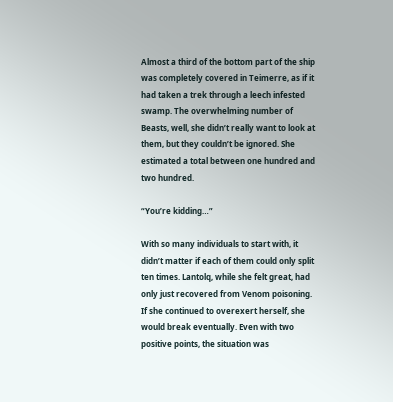Almost a third of the bottom part of the ship was completely covered in Teimerre, as if it had taken a trek through a leech infested swamp. The overwhelming number of Beasts, well, she didn’t really want to look at them, but they couldn’t be ignored. She estimated a total between one hundred and two hundred.

“You’re kidding…”

With so many individuals to start with, it didn’t matter if each of them could only split ten times. Lantolq, while she felt great, had only just recovered from Venom poisoning. If she continued to overexert herself, she would break eventually. Even with two positive points, the situation was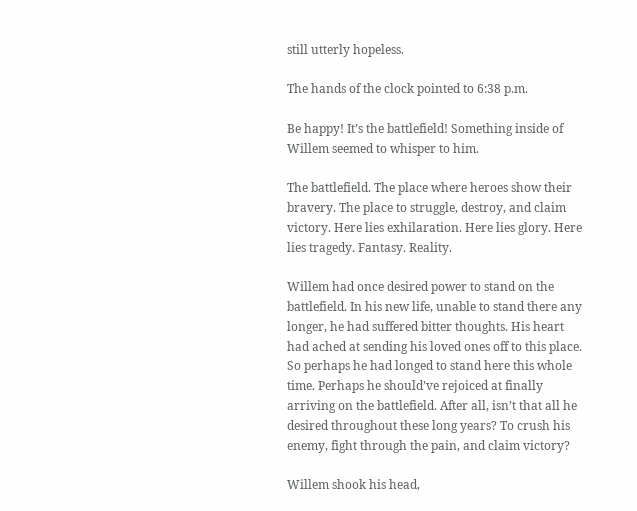still utterly hopeless.

The hands of the clock pointed to 6:38 p.m.

Be happy! It’s the battlefield! Something inside of Willem seemed to whisper to him.

The battlefield. The place where heroes show their bravery. The place to struggle, destroy, and claim victory. Here lies exhilaration. Here lies glory. Here lies tragedy. Fantasy. Reality.

Willem had once desired power to stand on the battlefield. In his new life, unable to stand there any longer, he had suffered bitter thoughts. His heart had ached at sending his loved ones off to this place. So perhaps he had longed to stand here this whole time. Perhaps he should’ve rejoiced at finally arriving on the battlefield. After all, isn’t that all he desired throughout these long years? To crush his enemy, fight through the pain, and claim victory?

Willem shook his head,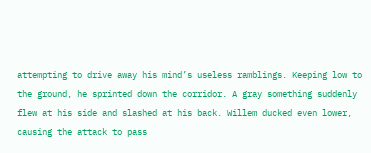attempting to drive away his mind’s useless ramblings. Keeping low to the ground, he sprinted down the corridor. A gray something suddenly flew at his side and slashed at his back. Willem ducked even lower, causing the attack to pass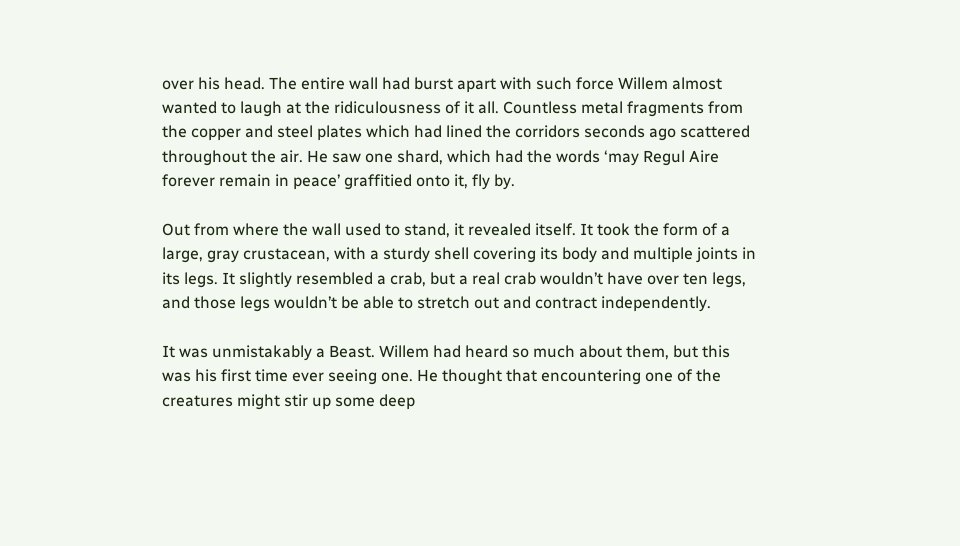over his head. The entire wall had burst apart with such force Willem almost wanted to laugh at the ridiculousness of it all. Countless metal fragments from the copper and steel plates which had lined the corridors seconds ago scattered throughout the air. He saw one shard, which had the words ‘may Regul Aire forever remain in peace’ graffitied onto it, fly by.

Out from where the wall used to stand, it revealed itself. It took the form of a large, gray crustacean, with a sturdy shell covering its body and multiple joints in its legs. It slightly resembled a crab, but a real crab wouldn’t have over ten legs, and those legs wouldn’t be able to stretch out and contract independently.

It was unmistakably a Beast. Willem had heard so much about them, but this was his first time ever seeing one. He thought that encountering one of the creatures might stir up some deep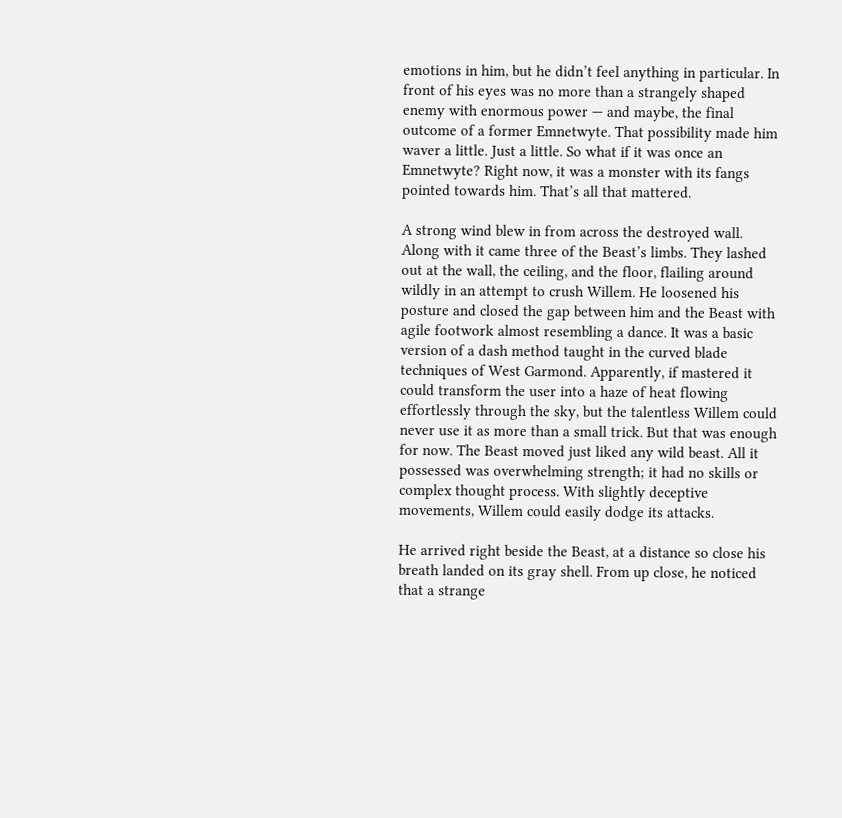emotions in him, but he didn’t feel anything in particular. In front of his eyes was no more than a strangely shaped enemy with enormous power — and maybe, the final outcome of a former Emnetwyte. That possibility made him waver a little. Just a little. So what if it was once an Emnetwyte? Right now, it was a monster with its fangs pointed towards him. That’s all that mattered.

A strong wind blew in from across the destroyed wall. Along with it came three of the Beast’s limbs. They lashed out at the wall, the ceiling, and the floor, flailing around wildly in an attempt to crush Willem. He loosened his posture and closed the gap between him and the Beast with agile footwork almost resembling a dance. It was a basic version of a dash method taught in the curved blade techniques of West Garmond. Apparently, if mastered it could transform the user into a haze of heat flowing effortlessly through the sky, but the talentless Willem could never use it as more than a small trick. But that was enough for now. The Beast moved just liked any wild beast. All it possessed was overwhelming strength; it had no skills or complex thought process. With slightly deceptive movements, Willem could easily dodge its attacks.

He arrived right beside the Beast, at a distance so close his breath landed on its gray shell. From up close, he noticed that a strange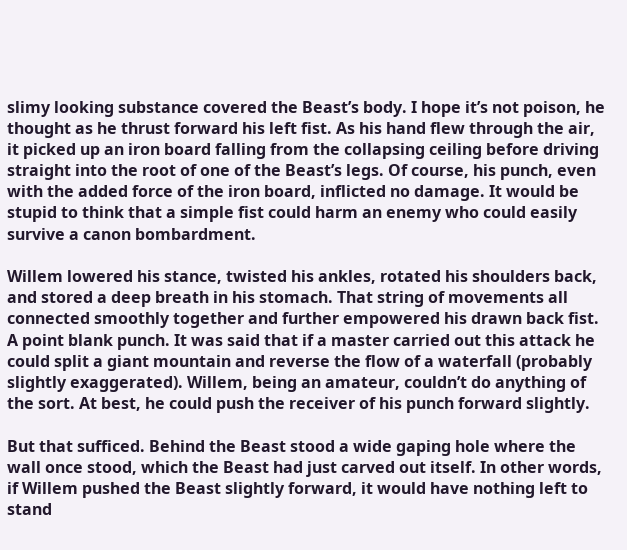slimy looking substance covered the Beast’s body. I hope it’s not poison, he thought as he thrust forward his left fist. As his hand flew through the air, it picked up an iron board falling from the collapsing ceiling before driving straight into the root of one of the Beast’s legs. Of course, his punch, even with the added force of the iron board, inflicted no damage. It would be stupid to think that a simple fist could harm an enemy who could easily survive a canon bombardment.

Willem lowered his stance, twisted his ankles, rotated his shoulders back, and stored a deep breath in his stomach. That string of movements all connected smoothly together and further empowered his drawn back fist. A point blank punch. It was said that if a master carried out this attack he could split a giant mountain and reverse the flow of a waterfall (probably slightly exaggerated). Willem, being an amateur, couldn’t do anything of the sort. At best, he could push the receiver of his punch forward slightly.

But that sufficed. Behind the Beast stood a wide gaping hole where the wall once stood, which the Beast had just carved out itself. In other words, if Willem pushed the Beast slightly forward, it would have nothing left to stand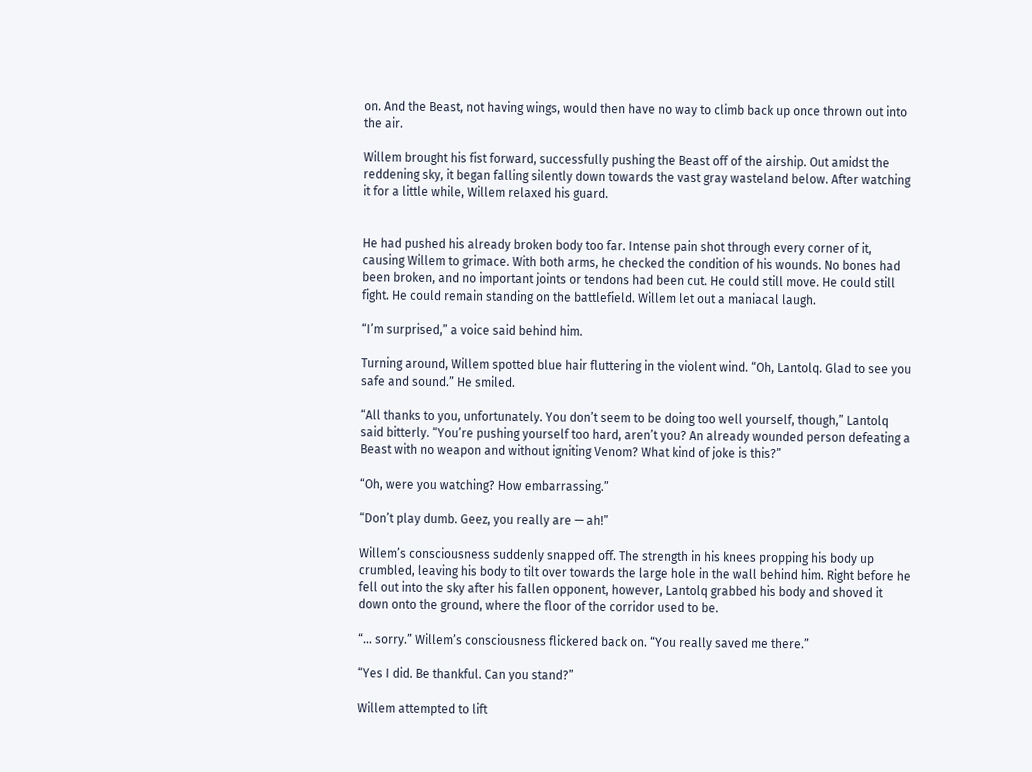on. And the Beast, not having wings, would then have no way to climb back up once thrown out into the air.

Willem brought his fist forward, successfully pushing the Beast off of the airship. Out amidst the reddening sky, it began falling silently down towards the vast gray wasteland below. After watching it for a little while, Willem relaxed his guard.


He had pushed his already broken body too far. Intense pain shot through every corner of it, causing Willem to grimace. With both arms, he checked the condition of his wounds. No bones had been broken, and no important joints or tendons had been cut. He could still move. He could still fight. He could remain standing on the battlefield. Willem let out a maniacal laugh.

“I’m surprised,” a voice said behind him.

Turning around, Willem spotted blue hair fluttering in the violent wind. “Oh, Lantolq. Glad to see you safe and sound.” He smiled.

“All thanks to you, unfortunately. You don’t seem to be doing too well yourself, though,” Lantolq said bitterly. “You’re pushing yourself too hard, aren’t you? An already wounded person defeating a Beast with no weapon and without igniting Venom? What kind of joke is this?”

“Oh, were you watching? How embarrassing.”

“Don’t play dumb. Geez, you really are — ah!”

Willem’s consciousness suddenly snapped off. The strength in his knees propping his body up crumbled, leaving his body to tilt over towards the large hole in the wall behind him. Right before he fell out into the sky after his fallen opponent, however, Lantolq grabbed his body and shoved it down onto the ground, where the floor of the corridor used to be.

“… sorry.” Willem’s consciousness flickered back on. “You really saved me there.”

“Yes I did. Be thankful. Can you stand?”

Willem attempted to lift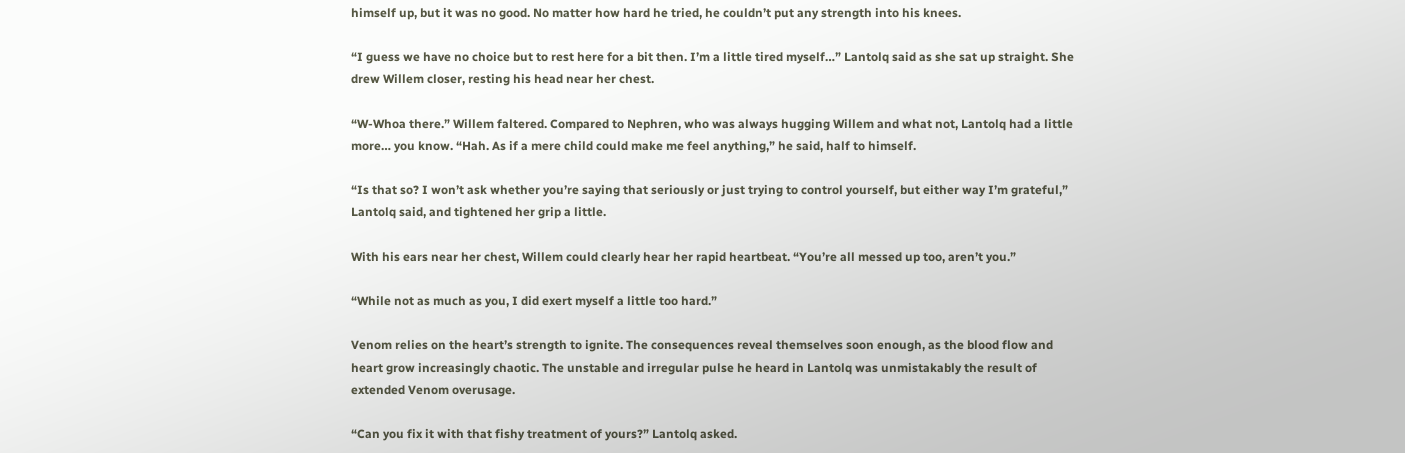himself up, but it was no good. No matter how hard he tried, he couldn’t put any strength into his knees.

“I guess we have no choice but to rest here for a bit then. I’m a little tired myself…” Lantolq said as she sat up straight. She drew Willem closer, resting his head near her chest.

“W-Whoa there.” Willem faltered. Compared to Nephren, who was always hugging Willem and what not, Lantolq had a little more… you know. “Hah. As if a mere child could make me feel anything,” he said, half to himself.

“Is that so? I won’t ask whether you’re saying that seriously or just trying to control yourself, but either way I’m grateful,” Lantolq said, and tightened her grip a little.

With his ears near her chest, Willem could clearly hear her rapid heartbeat. “You’re all messed up too, aren’t you.”

“While not as much as you, I did exert myself a little too hard.”

Venom relies on the heart’s strength to ignite. The consequences reveal themselves soon enough, as the blood flow and heart grow increasingly chaotic. The unstable and irregular pulse he heard in Lantolq was unmistakably the result of extended Venom overusage.

“Can you fix it with that fishy treatment of yours?” Lantolq asked.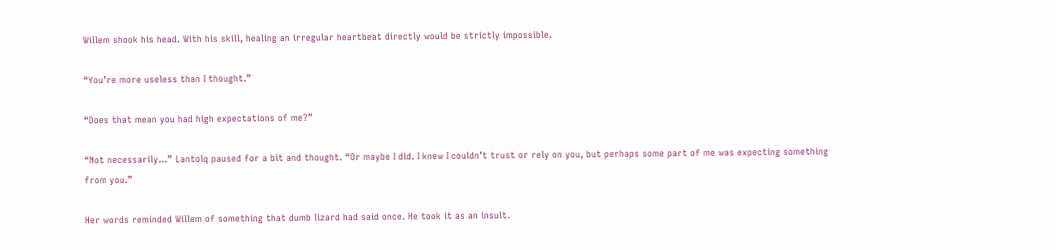Willem shook his head. With his skill, healing an irregular heartbeat directly would be strictly impossible.

“You’re more useless than I thought.”

“Does that mean you had high expectations of me?”

“Not necessarily…” Lantolq paused for a bit and thought. “Or maybe I did. I knew I couldn’t trust or rely on you, but perhaps some part of me was expecting something from you.”

Her words reminded Willem of something that dumb lizard had said once. He took it as an insult.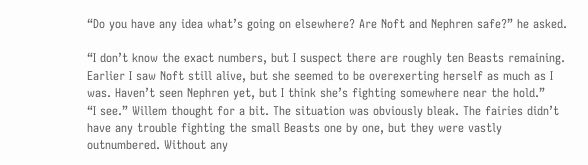“Do you have any idea what’s going on elsewhere? Are Noft and Nephren safe?” he asked.

“I don’t know the exact numbers, but I suspect there are roughly ten Beasts remaining. Earlier I saw Noft still alive, but she seemed to be overexerting herself as much as I was. Haven’t seen Nephren yet, but I think she’s fighting somewhere near the hold.”
“I see.” Willem thought for a bit. The situation was obviously bleak. The fairies didn’t have any trouble fighting the small Beasts one by one, but they were vastly outnumbered. Without any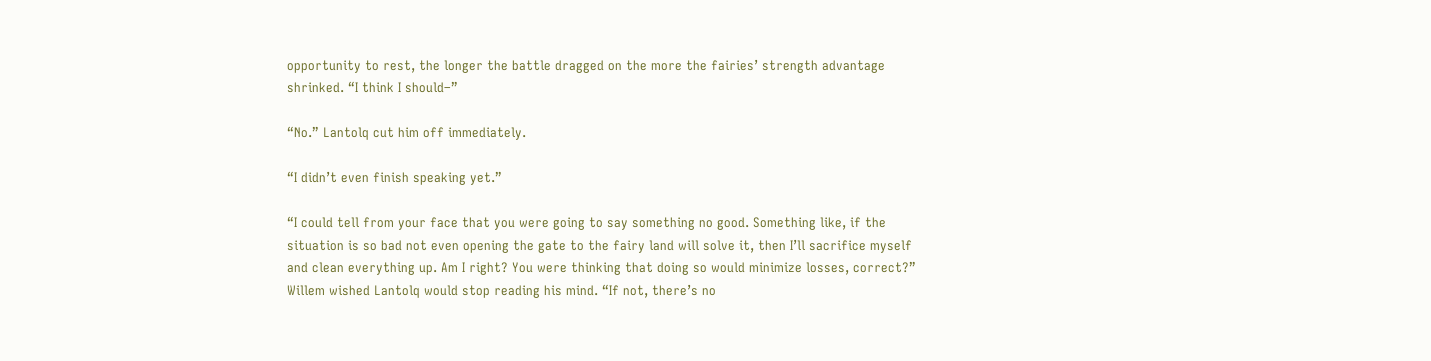opportunity to rest, the longer the battle dragged on the more the fairies’ strength advantage shrinked. “I think I should–”

“No.” Lantolq cut him off immediately.

“I didn’t even finish speaking yet.”

“I could tell from your face that you were going to say something no good. Something like, if the situation is so bad not even opening the gate to the fairy land will solve it, then I’ll sacrifice myself and clean everything up. Am I right? You were thinking that doing so would minimize losses, correct?” Willem wished Lantolq would stop reading his mind. “If not, there’s no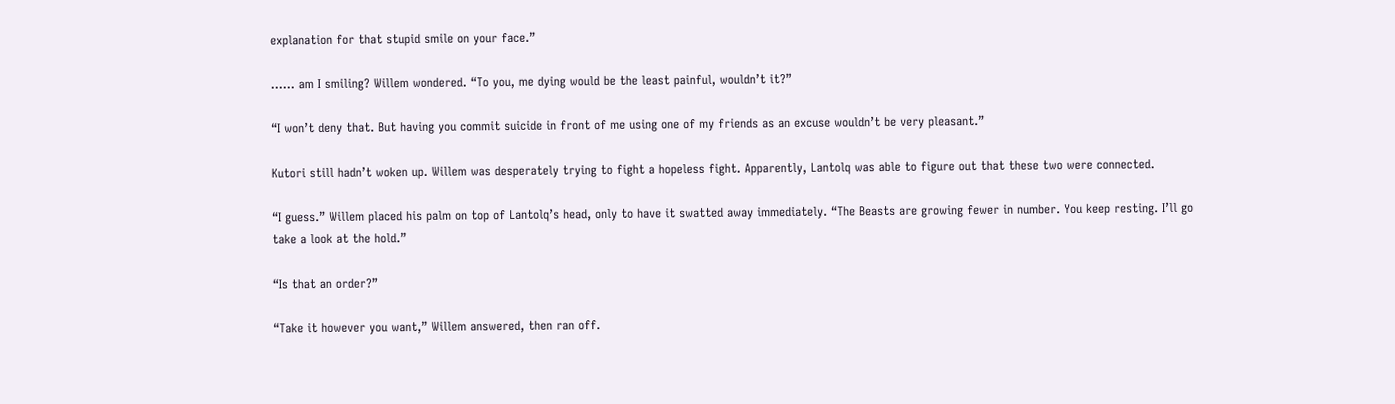explanation for that stupid smile on your face.”

…… am I smiling? Willem wondered. “To you, me dying would be the least painful, wouldn’t it?”

“I won’t deny that. But having you commit suicide in front of me using one of my friends as an excuse wouldn’t be very pleasant.”

Kutori still hadn’t woken up. Willem was desperately trying to fight a hopeless fight. Apparently, Lantolq was able to figure out that these two were connected.

“I guess.” Willem placed his palm on top of Lantolq’s head, only to have it swatted away immediately. “The Beasts are growing fewer in number. You keep resting. I’ll go take a look at the hold.”

“Is that an order?”

“Take it however you want,” Willem answered, then ran off.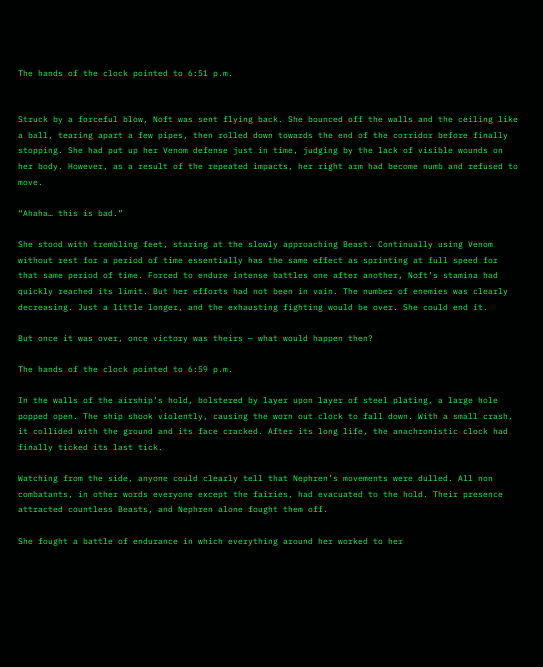The hands of the clock pointed to 6:51 p.m.


Struck by a forceful blow, Noft was sent flying back. She bounced off the walls and the ceiling like a ball, tearing apart a few pipes, then rolled down towards the end of the corridor before finally stopping. She had put up her Venom defense just in time, judging by the lack of visible wounds on her body. However, as a result of the repeated impacts, her right arm had become numb and refused to move.

“Ahaha… this is bad.”

She stood with trembling feet, staring at the slowly approaching Beast. Continually using Venom without rest for a period of time essentially has the same effect as sprinting at full speed for that same period of time. Forced to endure intense battles one after another, Noft’s stamina had quickly reached its limit. But her efforts had not been in vain. The number of enemies was clearly decreasing. Just a little longer, and the exhausting fighting would be over. She could end it.

But once it was over, once victory was theirs — what would happen then?

The hands of the clock pointed to 6:59 p.m.

In the walls of the airship’s hold, bolstered by layer upon layer of steel plating, a large hole popped open. The ship shook violently, causing the worn out clock to fall down. With a small crash, it collided with the ground and its face cracked. After its long life, the anachronistic clock had finally ticked its last tick.

Watching from the side, anyone could clearly tell that Nephren’s movements were dulled. All non combatants, in other words everyone except the fairies, had evacuated to the hold. Their presence attracted countless Beasts, and Nephren alone fought them off.

She fought a battle of endurance in which everything around her worked to her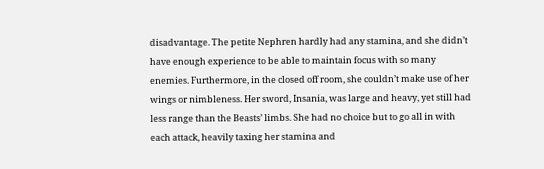disadvantage. The petite Nephren hardly had any stamina, and she didn’t have enough experience to be able to maintain focus with so many enemies. Furthermore, in the closed off room, she couldn’t make use of her wings or nimbleness. Her sword, Insania, was large and heavy, yet still had less range than the Beasts’ limbs. She had no choice but to go all in with each attack, heavily taxing her stamina and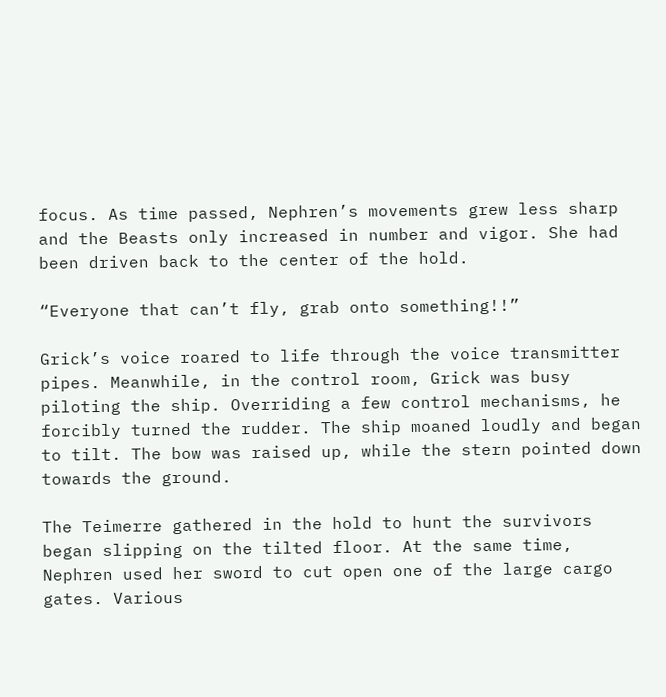focus. As time passed, Nephren’s movements grew less sharp and the Beasts only increased in number and vigor. She had been driven back to the center of the hold.

“Everyone that can’t fly, grab onto something!!”

Grick’s voice roared to life through the voice transmitter pipes. Meanwhile, in the control room, Grick was busy piloting the ship. Overriding a few control mechanisms, he forcibly turned the rudder. The ship moaned loudly and began to tilt. The bow was raised up, while the stern pointed down towards the ground.

The Teimerre gathered in the hold to hunt the survivors began slipping on the tilted floor. At the same time, Nephren used her sword to cut open one of the large cargo gates. Various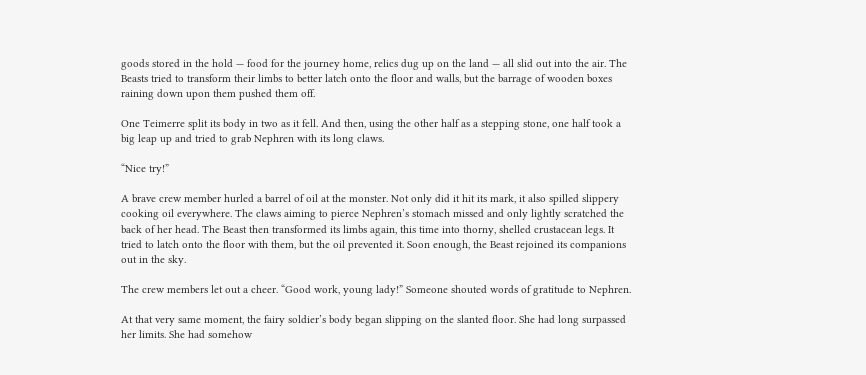goods stored in the hold — food for the journey home, relics dug up on the land — all slid out into the air. The Beasts tried to transform their limbs to better latch onto the floor and walls, but the barrage of wooden boxes raining down upon them pushed them off.

One Teimerre split its body in two as it fell. And then, using the other half as a stepping stone, one half took a big leap up and tried to grab Nephren with its long claws.

“Nice try!”

A brave crew member hurled a barrel of oil at the monster. Not only did it hit its mark, it also spilled slippery cooking oil everywhere. The claws aiming to pierce Nephren’s stomach missed and only lightly scratched the back of her head. The Beast then transformed its limbs again, this time into thorny, shelled crustacean legs. It tried to latch onto the floor with them, but the oil prevented it. Soon enough, the Beast rejoined its companions out in the sky.

The crew members let out a cheer. “Good work, young lady!” Someone shouted words of gratitude to Nephren.

At that very same moment, the fairy soldier’s body began slipping on the slanted floor. She had long surpassed her limits. She had somehow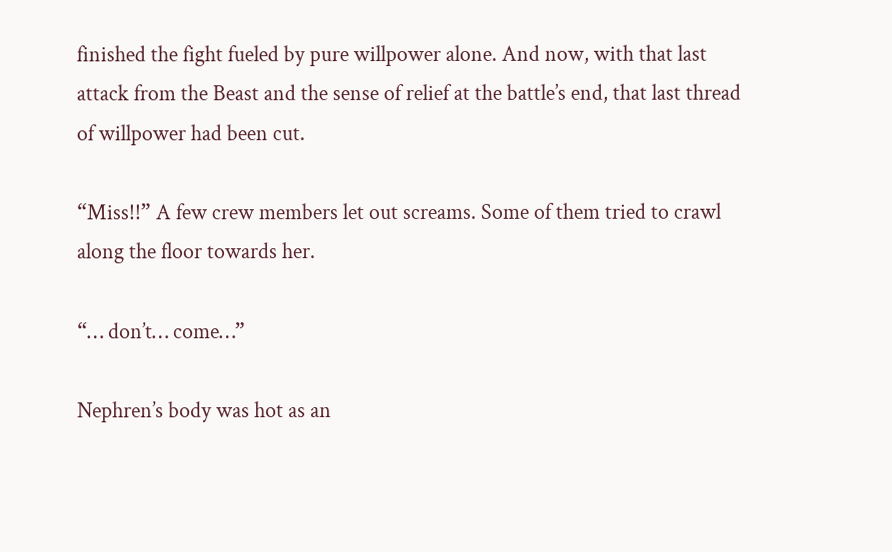finished the fight fueled by pure willpower alone. And now, with that last attack from the Beast and the sense of relief at the battle’s end, that last thread of willpower had been cut.

“Miss!!” A few crew members let out screams. Some of them tried to crawl along the floor towards her.

“… don’t… come…”

Nephren’s body was hot as an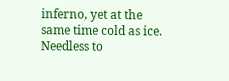inferno, yet at the same time cold as ice. Needless to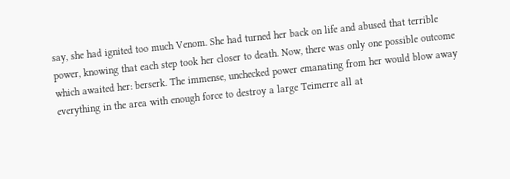say, she had ignited too much Venom. She had turned her back on life and abused that terrible power, knowing that each step took her closer to death. Now, there was only one possible outcome which awaited her: berserk. The immense, unchecked power emanating from her would blow away everything in the area with enough force to destroy a large Teimerre all at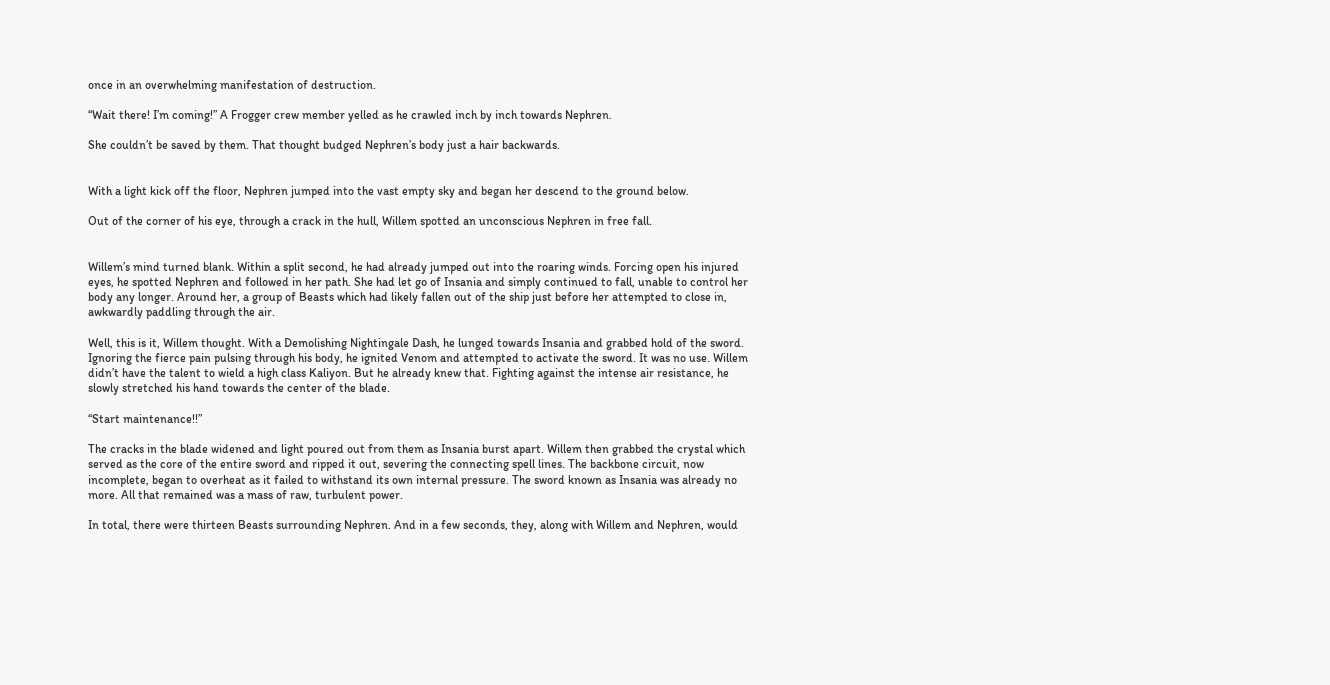once in an overwhelming manifestation of destruction.

“Wait there! I’m coming!” A Frogger crew member yelled as he crawled inch by inch towards Nephren.

She couldn’t be saved by them. That thought budged Nephren’s body just a hair backwards.


With a light kick off the floor, Nephren jumped into the vast empty sky and began her descend to the ground below.

Out of the corner of his eye, through a crack in the hull, Willem spotted an unconscious Nephren in free fall.


Willem’s mind turned blank. Within a split second, he had already jumped out into the roaring winds. Forcing open his injured eyes, he spotted Nephren and followed in her path. She had let go of Insania and simply continued to fall, unable to control her body any longer. Around her, a group of Beasts which had likely fallen out of the ship just before her attempted to close in, awkwardly paddling through the air.

Well, this is it, Willem thought. With a Demolishing Nightingale Dash, he lunged towards Insania and grabbed hold of the sword. Ignoring the fierce pain pulsing through his body, he ignited Venom and attempted to activate the sword. It was no use. Willem didn’t have the talent to wield a high class Kaliyon. But he already knew that. Fighting against the intense air resistance, he slowly stretched his hand towards the center of the blade.

“Start maintenance!!”

The cracks in the blade widened and light poured out from them as Insania burst apart. Willem then grabbed the crystal which served as the core of the entire sword and ripped it out, severing the connecting spell lines. The backbone circuit, now incomplete, began to overheat as it failed to withstand its own internal pressure. The sword known as Insania was already no more. All that remained was a mass of raw, turbulent power.

In total, there were thirteen Beasts surrounding Nephren. And in a few seconds, they, along with Willem and Nephren, would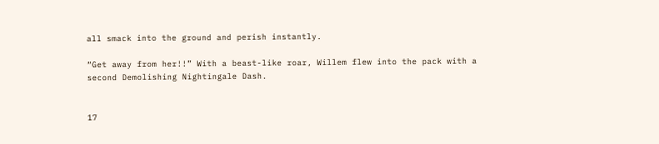all smack into the ground and perish instantly.

“Get away from her!!” With a beast-like roar, Willem flew into the pack with a second Demolishing Nightingale Dash.


17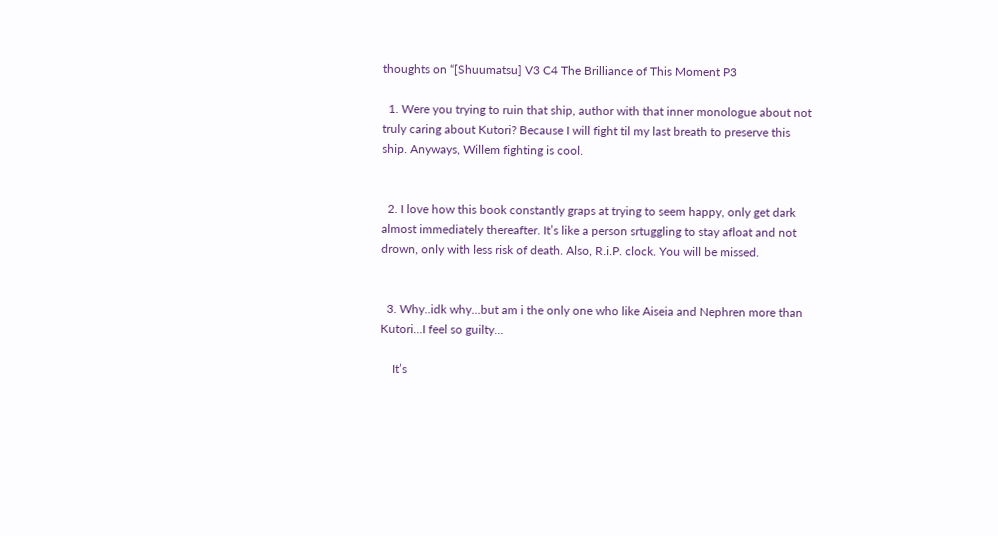thoughts on “[Shuumatsu] V3 C4 The Brilliance of This Moment P3

  1. Were you trying to ruin that ship, author with that inner monologue about not truly caring about Kutori? Because I will fight til my last breath to preserve this ship. Anyways, Willem fighting is cool.


  2. I love how this book constantly graps at trying to seem happy, only get dark almost immediately thereafter. It’s like a person srtuggling to stay afloat and not drown, only with less risk of death. Also, R.i.P. clock. You will be missed.


  3. Why..idk why…but am i the only one who like Aiseia and Nephren more than Kutori…I feel so guilty…

    It’s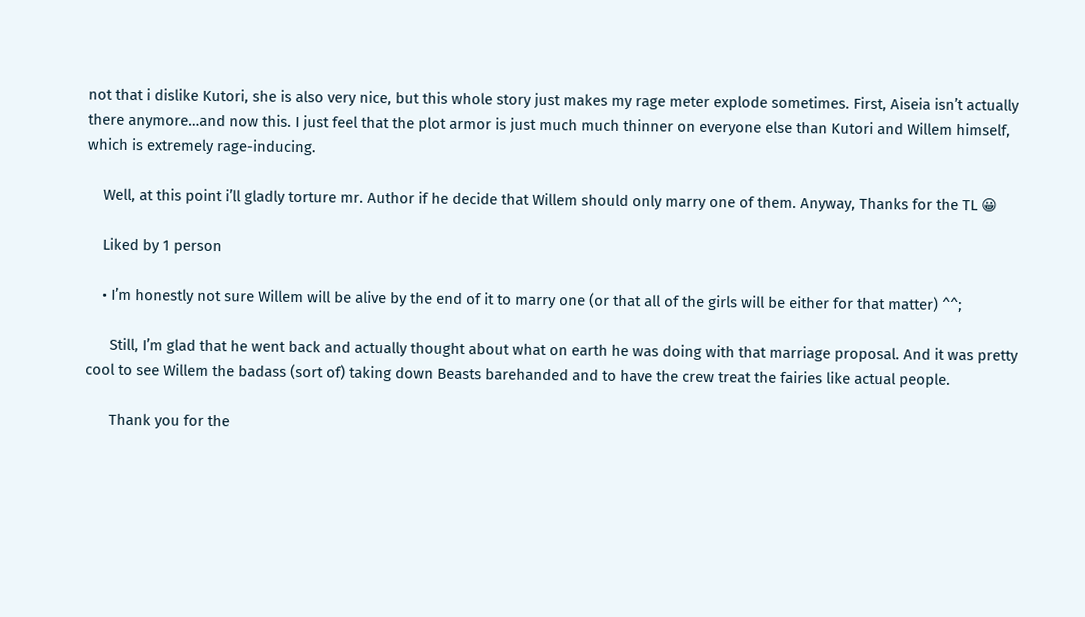not that i dislike Kutori, she is also very nice, but this whole story just makes my rage meter explode sometimes. First, Aiseia isn’t actually there anymore…and now this. I just feel that the plot armor is just much much thinner on everyone else than Kutori and Willem himself, which is extremely rage-inducing.

    Well, at this point i’ll gladly torture mr. Author if he decide that Willem should only marry one of them. Anyway, Thanks for the TL 😀

    Liked by 1 person

    • I’m honestly not sure Willem will be alive by the end of it to marry one (or that all of the girls will be either for that matter) ^^;

      Still, I’m glad that he went back and actually thought about what on earth he was doing with that marriage proposal. And it was pretty cool to see Willem the badass (sort of) taking down Beasts barehanded and to have the crew treat the fairies like actual people.

      Thank you for the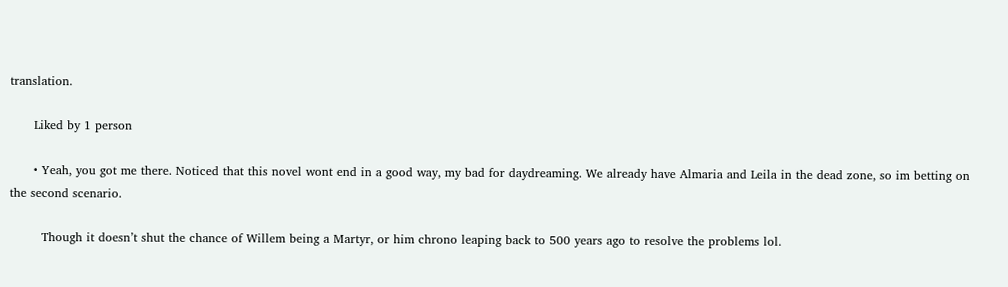translation.

      Liked by 1 person

      • Yeah, you got me there. Noticed that this novel wont end in a good way, my bad for daydreaming. We already have Almaria and Leila in the dead zone, so im betting on the second scenario.

        Though it doesn’t shut the chance of Willem being a Martyr, or him chrono leaping back to 500 years ago to resolve the problems lol.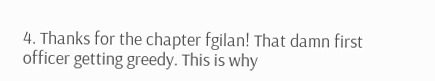4. Thanks for the chapter fgilan! That damn first officer getting greedy. This is why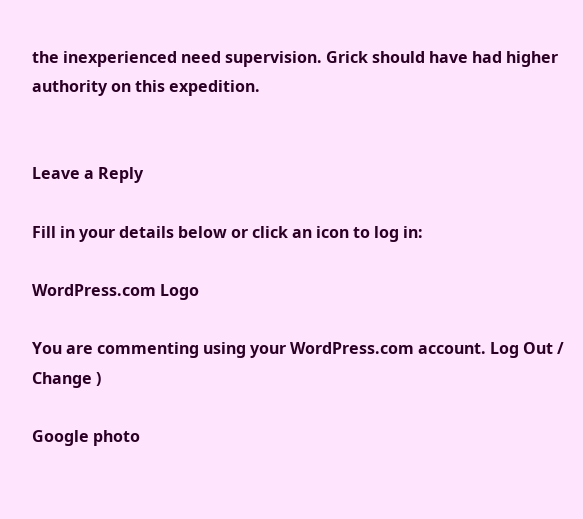the inexperienced need supervision. Grick should have had higher authority on this expedition.


Leave a Reply

Fill in your details below or click an icon to log in:

WordPress.com Logo

You are commenting using your WordPress.com account. Log Out /  Change )

Google photo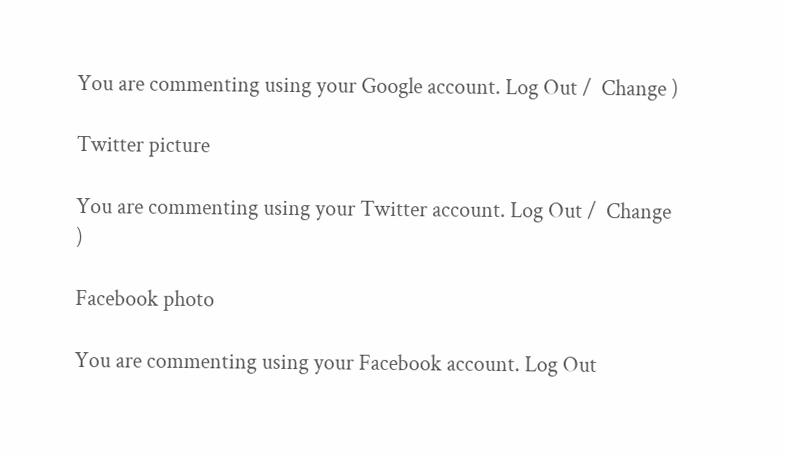You are commenting using your Google account. Log Out /  Change )

Twitter picture

You are commenting using your Twitter account. Log Out /  Change )

Facebook photo

You are commenting using your Facebook account. Log Out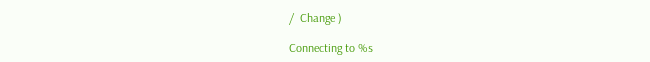/  Change )

Connecting to %s